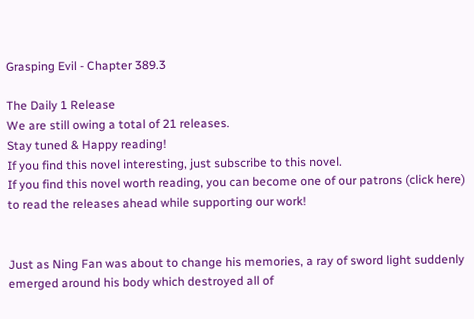Grasping Evil - Chapter 389.3

The Daily 1 Release
We are still owing a total of 21 releases.
Stay tuned & Happy reading!
If you find this novel interesting, just subscribe to this novel.
If you find this novel worth reading, you can become one of our patrons (click here) to read the releases ahead while supporting our work!


Just as Ning Fan was about to change his memories, a ray of sword light suddenly emerged around his body which destroyed all of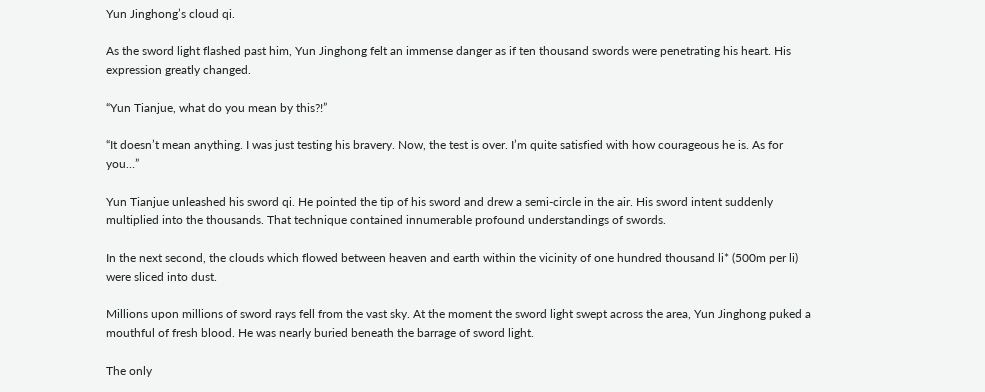Yun Jinghong’s cloud qi.

As the sword light flashed past him, Yun Jinghong felt an immense danger as if ten thousand swords were penetrating his heart. His expression greatly changed.

“Yun Tianjue, what do you mean by this?!”

“It doesn’t mean anything. I was just testing his bravery. Now, the test is over. I’m quite satisfied with how courageous he is. As for you…”

Yun Tianjue unleashed his sword qi. He pointed the tip of his sword and drew a semi-circle in the air. His sword intent suddenly multiplied into the thousands. That technique contained innumerable profound understandings of swords.

In the next second, the clouds which flowed between heaven and earth within the vicinity of one hundred thousand li* (500m per li) were sliced into dust.

Millions upon millions of sword rays fell from the vast sky. At the moment the sword light swept across the area, Yun Jinghong puked a mouthful of fresh blood. He was nearly buried beneath the barrage of sword light.

The only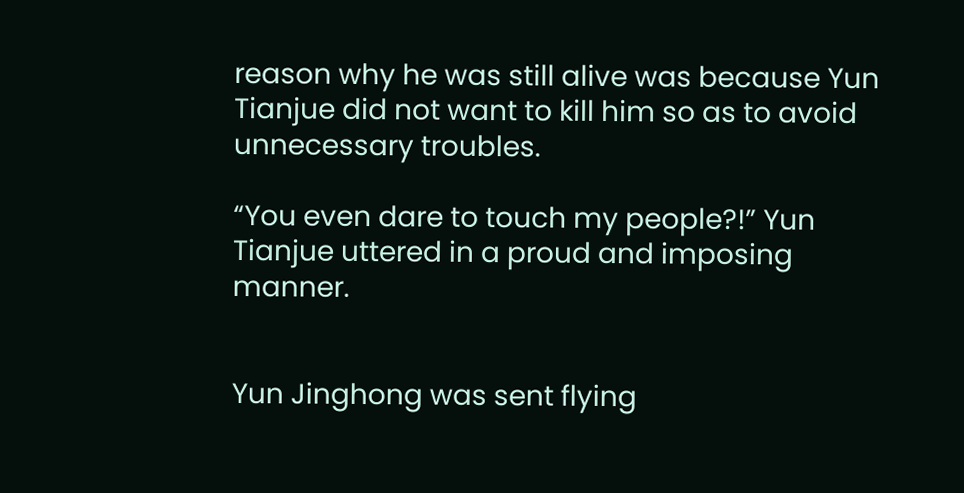reason why he was still alive was because Yun Tianjue did not want to kill him so as to avoid unnecessary troubles.

“You even dare to touch my people?!” Yun Tianjue uttered in a proud and imposing manner.


Yun Jinghong was sent flying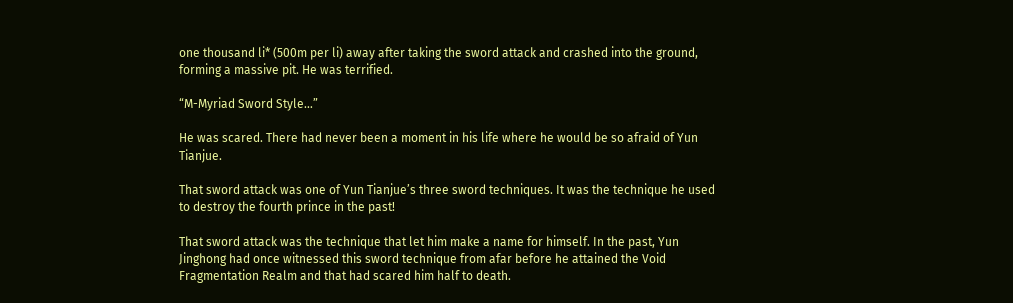one thousand li* (500m per li) away after taking the sword attack and crashed into the ground, forming a massive pit. He was terrified.

“M-Myriad Sword Style…”

He was scared. There had never been a moment in his life where he would be so afraid of Yun Tianjue.

That sword attack was one of Yun Tianjue’s three sword techniques. It was the technique he used to destroy the fourth prince in the past!

That sword attack was the technique that let him make a name for himself. In the past, Yun Jinghong had once witnessed this sword technique from afar before he attained the Void Fragmentation Realm and that had scared him half to death.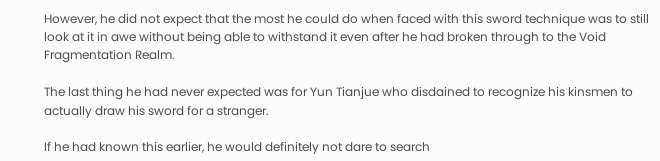However, he did not expect that the most he could do when faced with this sword technique was to still look at it in awe without being able to withstand it even after he had broken through to the Void Fragmentation Realm.

The last thing he had never expected was for Yun Tianjue who disdained to recognize his kinsmen to actually draw his sword for a stranger.

If he had known this earlier, he would definitely not dare to search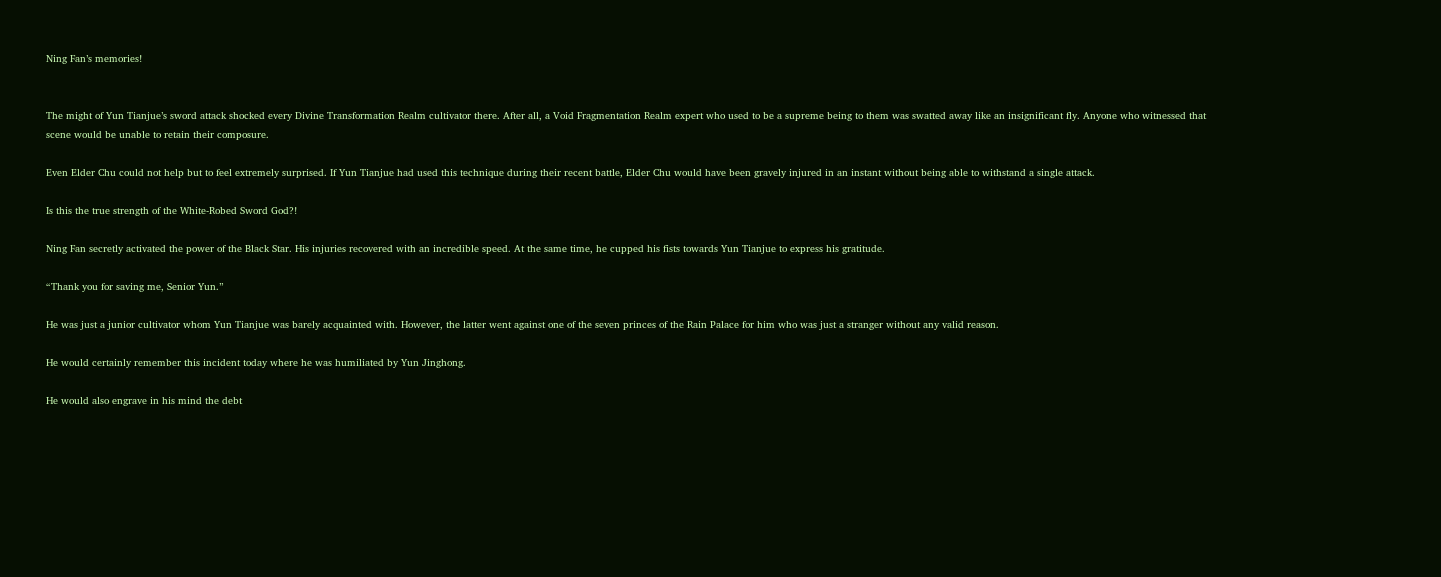Ning Fan’s memories!


The might of Yun Tianjue’s sword attack shocked every Divine Transformation Realm cultivator there. After all, a Void Fragmentation Realm expert who used to be a supreme being to them was swatted away like an insignificant fly. Anyone who witnessed that scene would be unable to retain their composure.

Even Elder Chu could not help but to feel extremely surprised. If Yun Tianjue had used this technique during their recent battle, Elder Chu would have been gravely injured in an instant without being able to withstand a single attack.

Is this the true strength of the White-Robed Sword God?!

Ning Fan secretly activated the power of the Black Star. His injuries recovered with an incredible speed. At the same time, he cupped his fists towards Yun Tianjue to express his gratitude.

“Thank you for saving me, Senior Yun.”

He was just a junior cultivator whom Yun Tianjue was barely acquainted with. However, the latter went against one of the seven princes of the Rain Palace for him who was just a stranger without any valid reason.

He would certainly remember this incident today where he was humiliated by Yun Jinghong.

He would also engrave in his mind the debt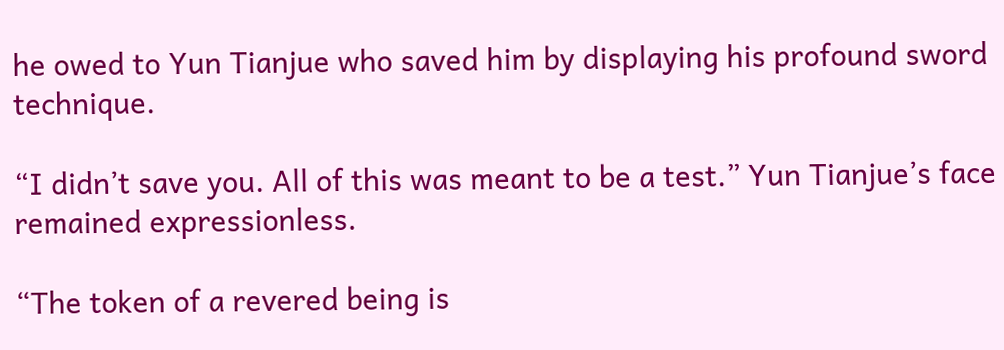he owed to Yun Tianjue who saved him by displaying his profound sword technique.

“I didn’t save you. All of this was meant to be a test.” Yun Tianjue’s face remained expressionless.

“The token of a revered being is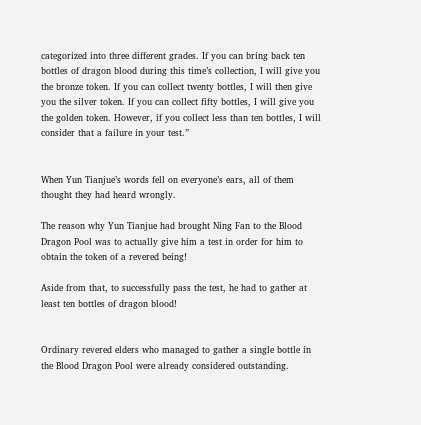categorized into three different grades. If you can bring back ten bottles of dragon blood during this time’s collection, I will give you the bronze token. If you can collect twenty bottles, I will then give you the silver token. If you can collect fifty bottles, I will give you the golden token. However, if you collect less than ten bottles, I will consider that a failure in your test.”


When Yun Tianjue’s words fell on everyone’s ears, all of them thought they had heard wrongly.

The reason why Yun Tianjue had brought Ning Fan to the Blood Dragon Pool was to actually give him a test in order for him to obtain the token of a revered being!

Aside from that, to successfully pass the test, he had to gather at least ten bottles of dragon blood!


Ordinary revered elders who managed to gather a single bottle in the Blood Dragon Pool were already considered outstanding.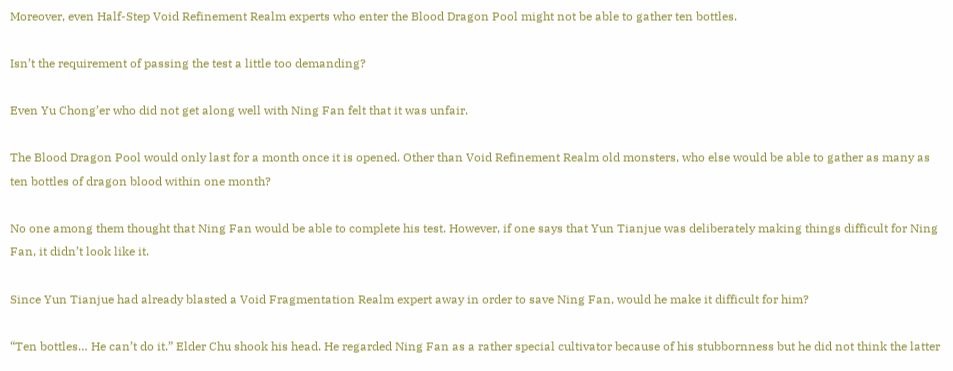Moreover, even Half-Step Void Refinement Realm experts who enter the Blood Dragon Pool might not be able to gather ten bottles.

Isn’t the requirement of passing the test a little too demanding?

Even Yu Chong’er who did not get along well with Ning Fan felt that it was unfair.

The Blood Dragon Pool would only last for a month once it is opened. Other than Void Refinement Realm old monsters, who else would be able to gather as many as ten bottles of dragon blood within one month?

No one among them thought that Ning Fan would be able to complete his test. However, if one says that Yun Tianjue was deliberately making things difficult for Ning Fan, it didn’t look like it.

Since Yun Tianjue had already blasted a Void Fragmentation Realm expert away in order to save Ning Fan, would he make it difficult for him?

“Ten bottles… He can’t do it.” Elder Chu shook his head. He regarded Ning Fan as a rather special cultivator because of his stubbornness but he did not think the latter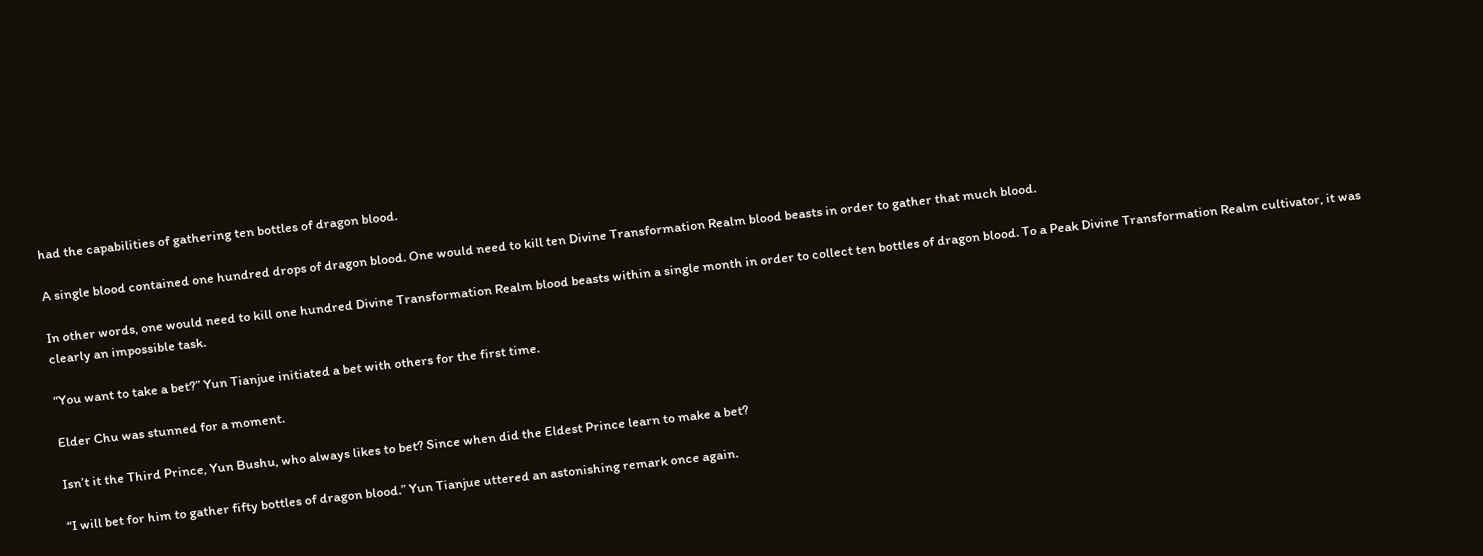had the capabilities of gathering ten bottles of dragon blood.

A single blood contained one hundred drops of dragon blood. One would need to kill ten Divine Transformation Realm blood beasts in order to gather that much blood.

In other words, one would need to kill one hundred Divine Transformation Realm blood beasts within a single month in order to collect ten bottles of dragon blood. To a Peak Divine Transformation Realm cultivator, it was clearly an impossible task.

“You want to take a bet?” Yun Tianjue initiated a bet with others for the first time.

Elder Chu was stunned for a moment.

Isn’t it the Third Prince, Yun Bushu, who always likes to bet? Since when did the Eldest Prince learn to make a bet?

“I will bet for him to gather fifty bottles of dragon blood.” Yun Tianjue uttered an astonishing remark once again.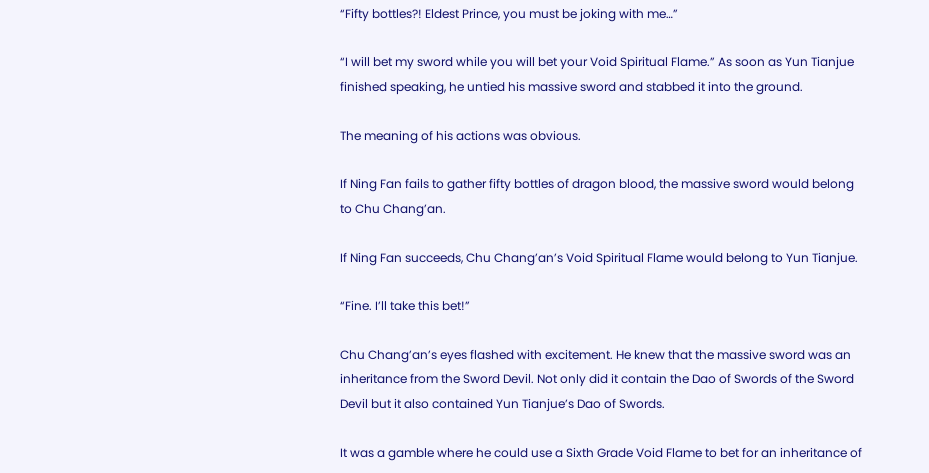“Fifty bottles?! Eldest Prince, you must be joking with me…”

“I will bet my sword while you will bet your Void Spiritual Flame.” As soon as Yun Tianjue finished speaking, he untied his massive sword and stabbed it into the ground.

The meaning of his actions was obvious.

If Ning Fan fails to gather fifty bottles of dragon blood, the massive sword would belong to Chu Chang’an.

If Ning Fan succeeds, Chu Chang’an’s Void Spiritual Flame would belong to Yun Tianjue.

“Fine. I’ll take this bet!”

Chu Chang’an’s eyes flashed with excitement. He knew that the massive sword was an inheritance from the Sword Devil. Not only did it contain the Dao of Swords of the Sword Devil but it also contained Yun Tianjue’s Dao of Swords.

It was a gamble where he could use a Sixth Grade Void Flame to bet for an inheritance of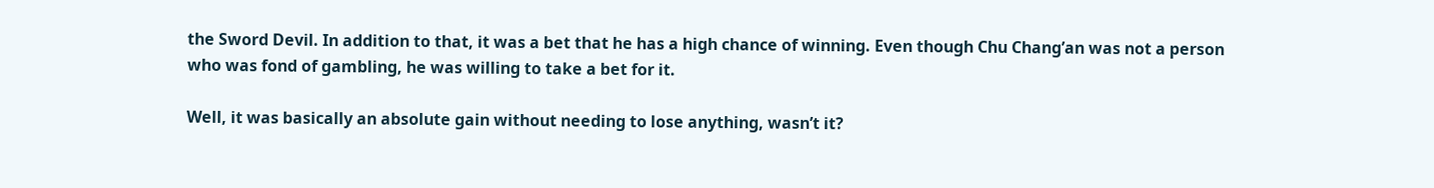the Sword Devil. In addition to that, it was a bet that he has a high chance of winning. Even though Chu Chang’an was not a person who was fond of gambling, he was willing to take a bet for it.

Well, it was basically an absolute gain without needing to lose anything, wasn’t it?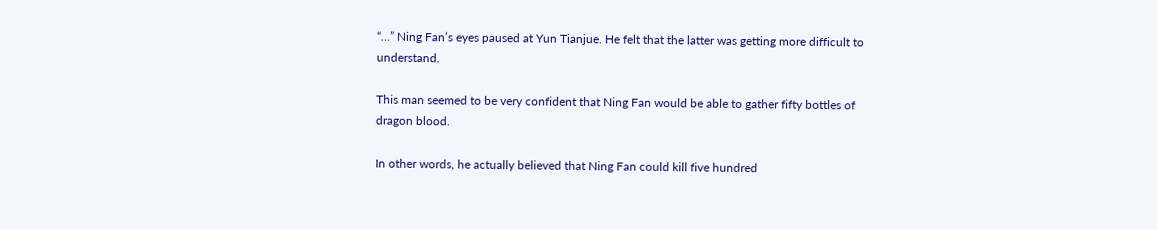“…” Ning Fan’s eyes paused at Yun Tianjue. He felt that the latter was getting more difficult to understand.

This man seemed to be very confident that Ning Fan would be able to gather fifty bottles of dragon blood.

In other words, he actually believed that Ning Fan could kill five hundred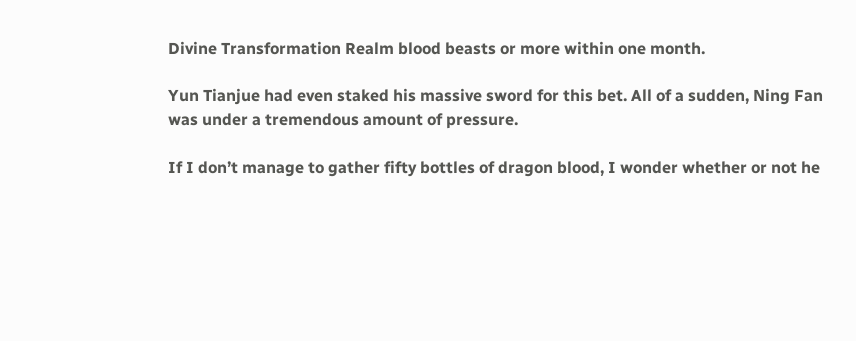Divine Transformation Realm blood beasts or more within one month.

Yun Tianjue had even staked his massive sword for this bet. All of a sudden, Ning Fan was under a tremendous amount of pressure.

If I don’t manage to gather fifty bottles of dragon blood, I wonder whether or not he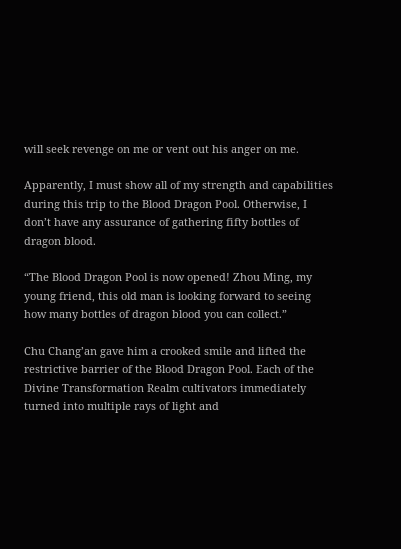will seek revenge on me or vent out his anger on me.

Apparently, I must show all of my strength and capabilities during this trip to the Blood Dragon Pool. Otherwise, I don’t have any assurance of gathering fifty bottles of dragon blood.

“The Blood Dragon Pool is now opened! Zhou Ming, my young friend, this old man is looking forward to seeing how many bottles of dragon blood you can collect.”

Chu Chang’an gave him a crooked smile and lifted the restrictive barrier of the Blood Dragon Pool. Each of the Divine Transformation Realm cultivators immediately turned into multiple rays of light and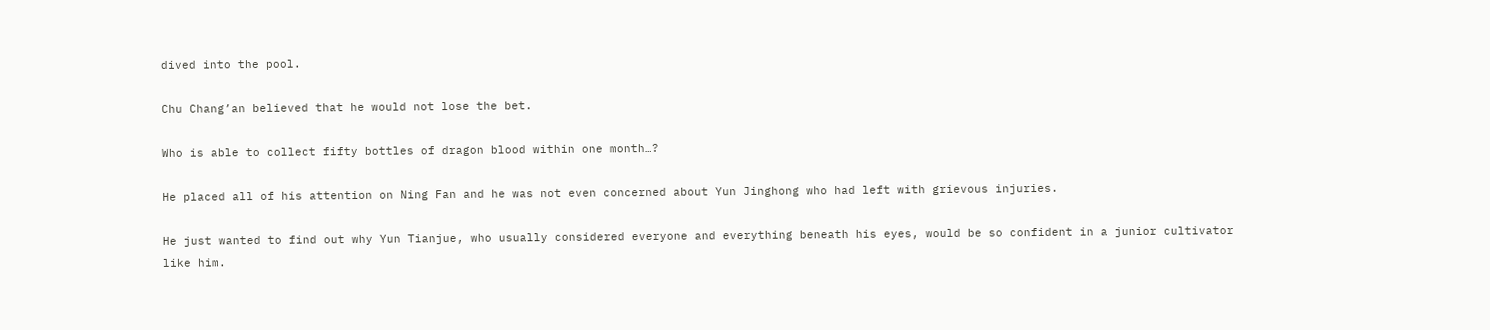dived into the pool.

Chu Chang’an believed that he would not lose the bet.

Who is able to collect fifty bottles of dragon blood within one month…?

He placed all of his attention on Ning Fan and he was not even concerned about Yun Jinghong who had left with grievous injuries.

He just wanted to find out why Yun Tianjue, who usually considered everyone and everything beneath his eyes, would be so confident in a junior cultivator like him.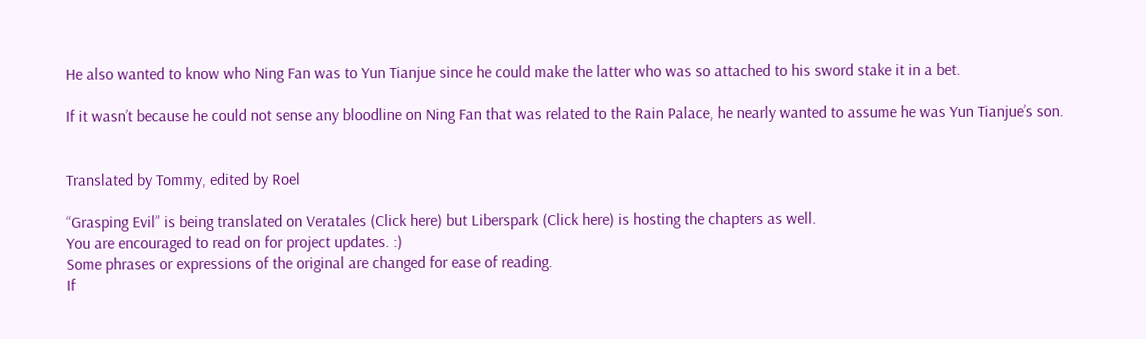He also wanted to know who Ning Fan was to Yun Tianjue since he could make the latter who was so attached to his sword stake it in a bet.

If it wasn’t because he could not sense any bloodline on Ning Fan that was related to the Rain Palace, he nearly wanted to assume he was Yun Tianjue’s son.


Translated by Tommy, edited by Roel

“Grasping Evil” is being translated on Veratales (Click here) but Liberspark (Click here) is hosting the chapters as well.
You are encouraged to read on for project updates. :)
Some phrases or expressions of the original are changed for ease of reading.
If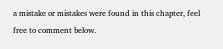a mistake or mistakes were found in this chapter, feel free to comment below.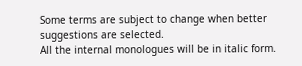Some terms are subject to change when better suggestions are selected.
All the internal monologues will be in italic form.